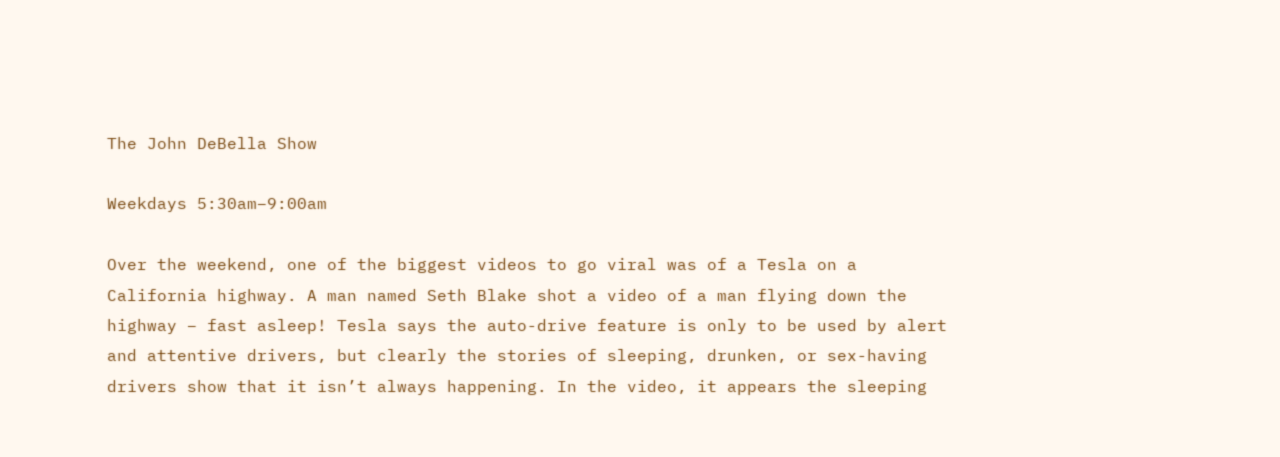The John DeBella Show

Weekdays 5:30am–9:00am

Over the weekend, one of the biggest videos to go viral was of a Tesla on a California highway. A man named Seth Blake shot a video of a man flying down the highway – fast asleep! Tesla says the auto-drive feature is only to be used by alert and attentive drivers, but clearly the stories of sleeping, drunken, or sex-having drivers show that it isn’t always happening. In the video, it appears the sleeping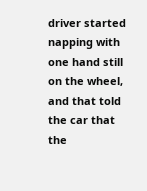driver started napping with one hand still on the wheel, and that told the car that the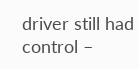driver still had control –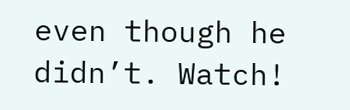even though he didn’t. Watch!